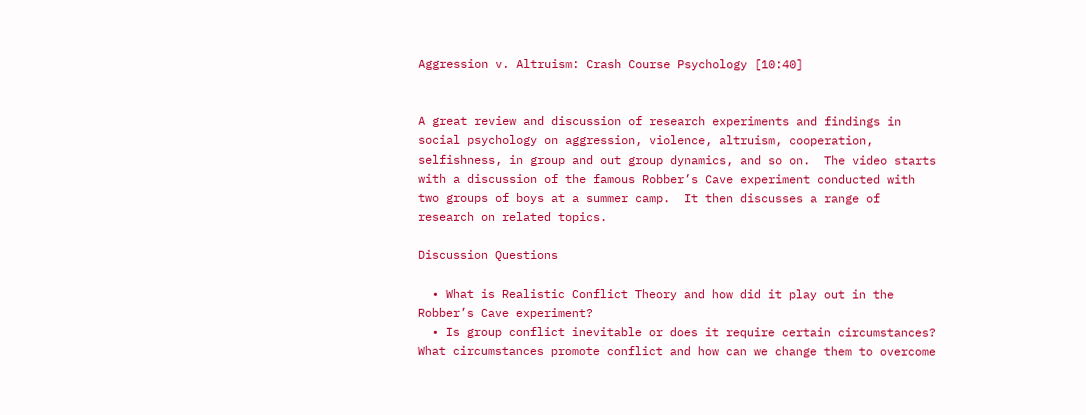Aggression v. Altruism: Crash Course Psychology [10:40]


A great review and discussion of research experiments and findings in social psychology on aggression, violence, altruism, cooperation, selfishness, in group and out group dynamics, and so on.  The video starts with a discussion of the famous Robber’s Cave experiment conducted with two groups of boys at a summer camp.  It then discusses a range of research on related topics.

Discussion Questions

  • What is Realistic Conflict Theory and how did it play out in the Robber’s Cave experiment?
  • Is group conflict inevitable or does it require certain circumstances?  What circumstances promote conflict and how can we change them to overcome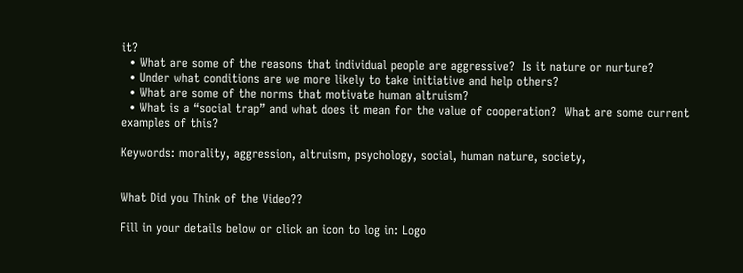it?
  • What are some of the reasons that individual people are aggressive?  Is it nature or nurture?
  • Under what conditions are we more likely to take initiative and help others?
  • What are some of the norms that motivate human altruism?
  • What is a “social trap” and what does it mean for the value of cooperation?  What are some current examples of this?

Keywords: morality, aggression, altruism, psychology, social, human nature, society,


What Did you Think of the Video??

Fill in your details below or click an icon to log in: Logo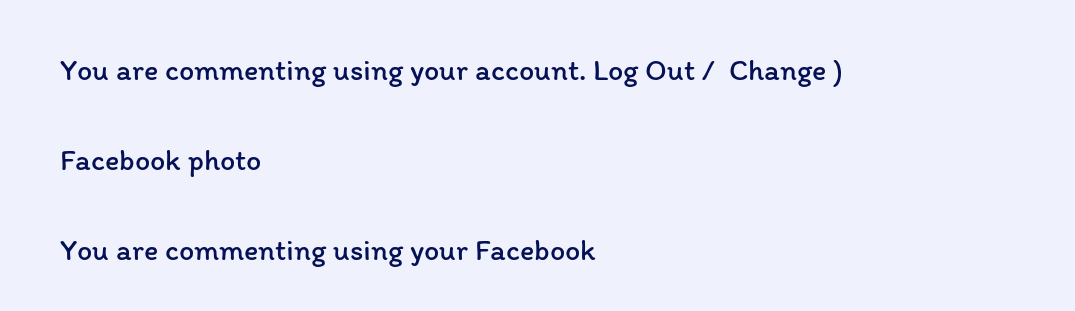You are commenting using your account. Log Out /  Change )

Facebook photo

You are commenting using your Facebook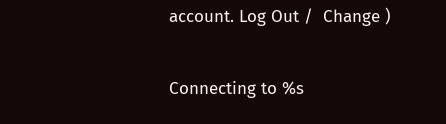account. Log Out /  Change )

Connecting to %s